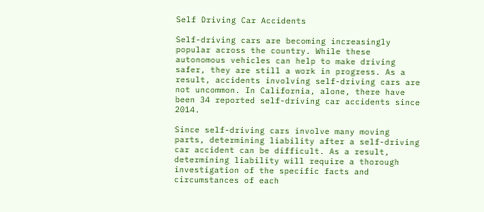Self Driving Car Accidents

Self-driving cars are becoming increasingly popular across the country. While these autonomous vehicles can help to make driving safer, they are still a work in progress. As a result, accidents involving self-driving cars are not uncommon. In California, alone, there have been 34 reported self-driving car accidents since 2014.

Since self-driving cars involve many moving parts, determining liability after a self-driving car accident can be difficult. As a result, determining liability will require a thorough investigation of the specific facts and circumstances of each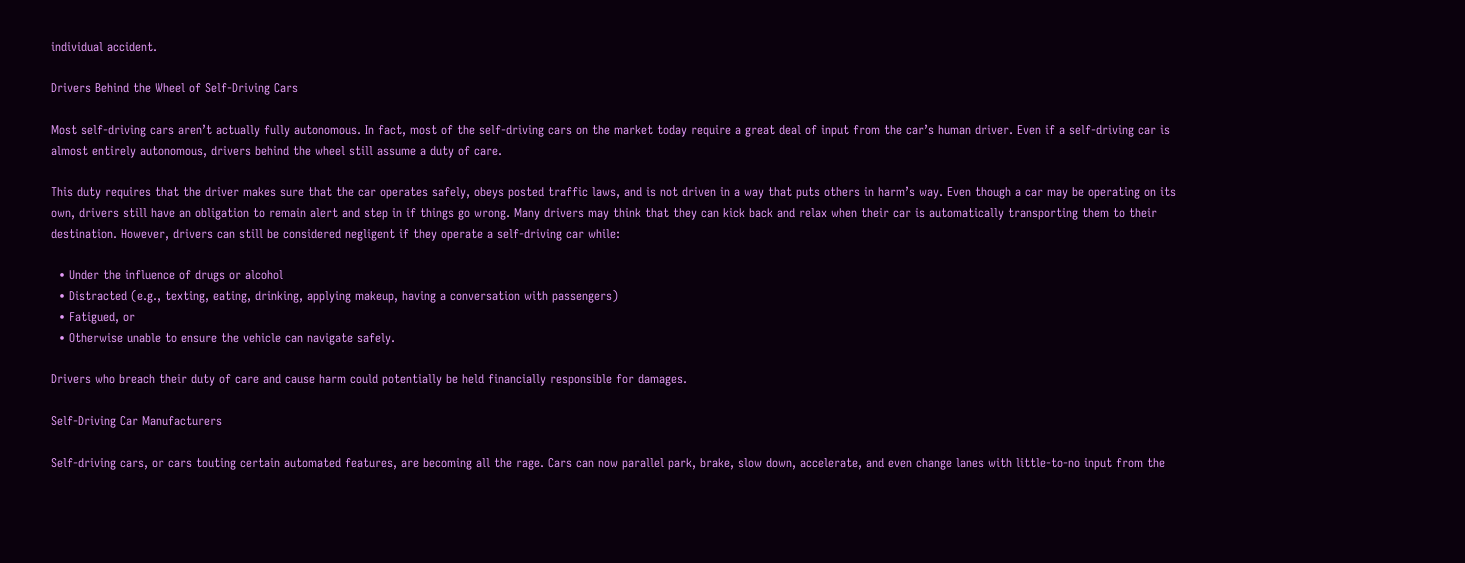individual accident.

Drivers Behind the Wheel of Self-Driving Cars

Most self-driving cars aren’t actually fully autonomous. In fact, most of the self-driving cars on the market today require a great deal of input from the car’s human driver. Even if a self-driving car is almost entirely autonomous, drivers behind the wheel still assume a duty of care.

This duty requires that the driver makes sure that the car operates safely, obeys posted traffic laws, and is not driven in a way that puts others in harm’s way. Even though a car may be operating on its own, drivers still have an obligation to remain alert and step in if things go wrong. Many drivers may think that they can kick back and relax when their car is automatically transporting them to their destination. However, drivers can still be considered negligent if they operate a self-driving car while:

  • Under the influence of drugs or alcohol
  • Distracted (e.g., texting, eating, drinking, applying makeup, having a conversation with passengers)
  • Fatigued, or
  • Otherwise unable to ensure the vehicle can navigate safely.

Drivers who breach their duty of care and cause harm could potentially be held financially responsible for damages.

Self-Driving Car Manufacturers

Self-driving cars, or cars touting certain automated features, are becoming all the rage. Cars can now parallel park, brake, slow down, accelerate, and even change lanes with little-to-no input from the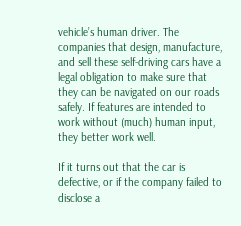vehicle’s human driver. The companies that design, manufacture, and sell these self-driving cars have a legal obligation to make sure that they can be navigated on our roads safely. If features are intended to work without (much) human input, they better work well.

If it turns out that the car is defective, or if the company failed to disclose a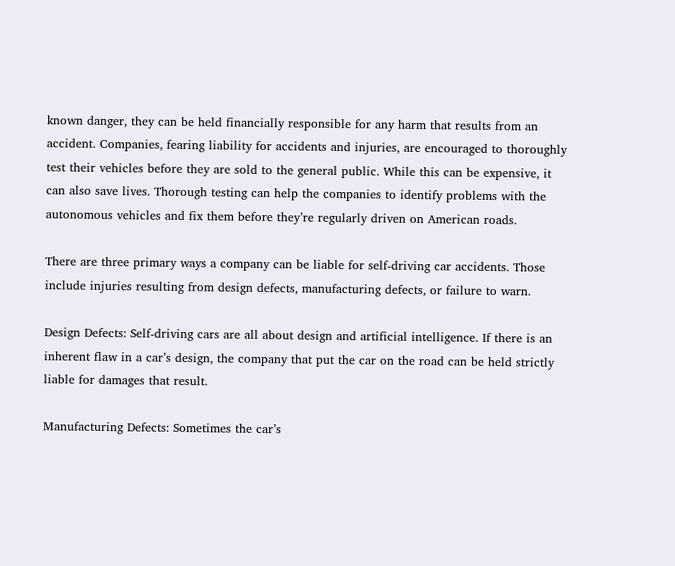known danger, they can be held financially responsible for any harm that results from an accident. Companies, fearing liability for accidents and injuries, are encouraged to thoroughly test their vehicles before they are sold to the general public. While this can be expensive, it can also save lives. Thorough testing can help the companies to identify problems with the autonomous vehicles and fix them before they’re regularly driven on American roads.

There are three primary ways a company can be liable for self-driving car accidents. Those include injuries resulting from design defects, manufacturing defects, or failure to warn.

Design Defects: Self-driving cars are all about design and artificial intelligence. If there is an inherent flaw in a car’s design, the company that put the car on the road can be held strictly liable for damages that result.

Manufacturing Defects: Sometimes the car’s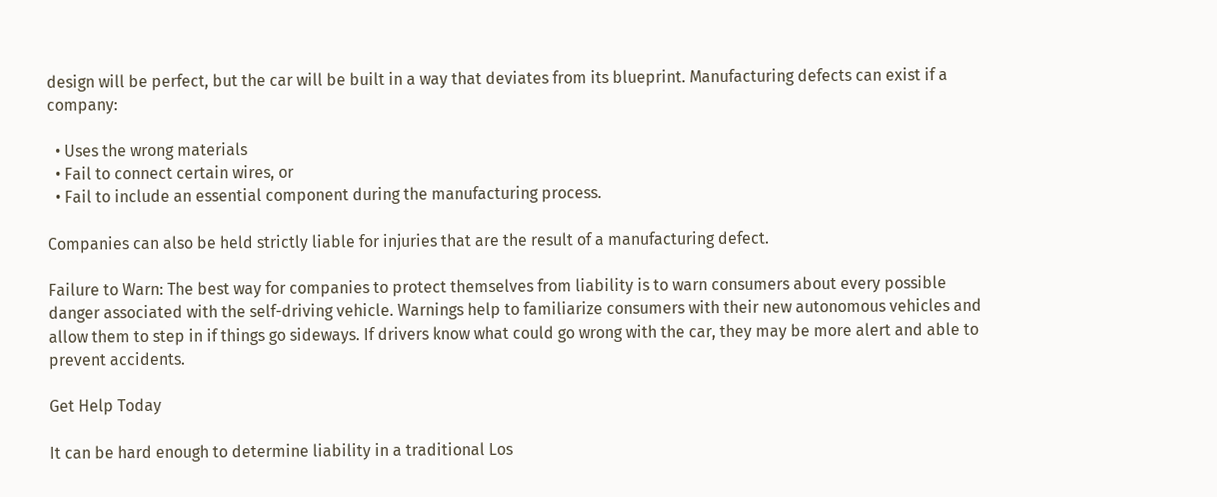design will be perfect, but the car will be built in a way that deviates from its blueprint. Manufacturing defects can exist if a company:

  • Uses the wrong materials
  • Fail to connect certain wires, or
  • Fail to include an essential component during the manufacturing process.

Companies can also be held strictly liable for injuries that are the result of a manufacturing defect.

Failure to Warn: The best way for companies to protect themselves from liability is to warn consumers about every possible danger associated with the self-driving vehicle. Warnings help to familiarize consumers with their new autonomous vehicles and allow them to step in if things go sideways. If drivers know what could go wrong with the car, they may be more alert and able to prevent accidents.

Get Help Today

It can be hard enough to determine liability in a traditional Los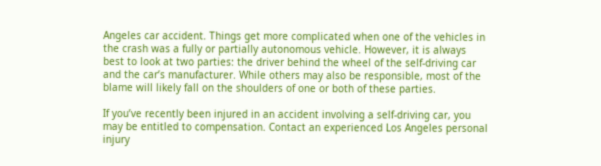Angeles car accident. Things get more complicated when one of the vehicles in the crash was a fully or partially autonomous vehicle. However, it is always best to look at two parties: the driver behind the wheel of the self-driving car and the car’s manufacturer. While others may also be responsible, most of the blame will likely fall on the shoulders of one or both of these parties.

If you’ve recently been injured in an accident involving a self-driving car, you may be entitled to compensation. Contact an experienced Los Angeles personal injury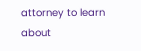attorney to learn about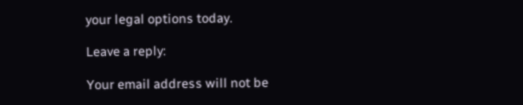your legal options today.

Leave a reply:

Your email address will not be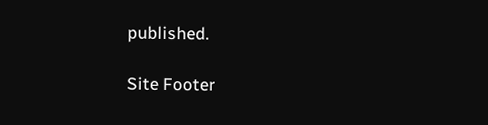published.

Site Footer